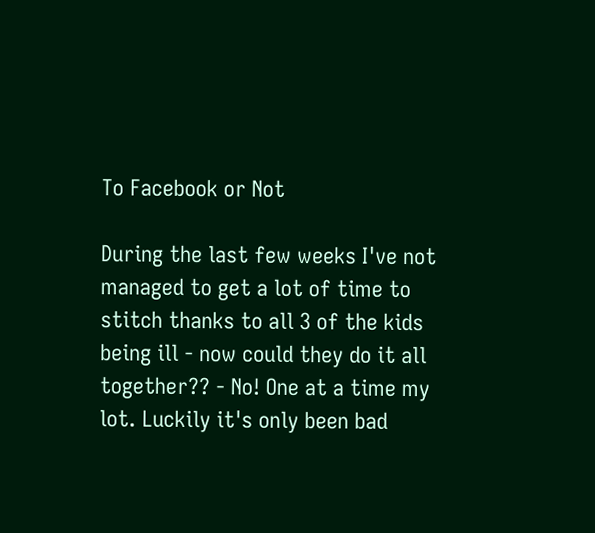To Facebook or Not

During the last few weeks I've not managed to get a lot of time to stitch thanks to all 3 of the kids being ill - now could they do it all together?? - No! One at a time my lot. Luckily it's only been bad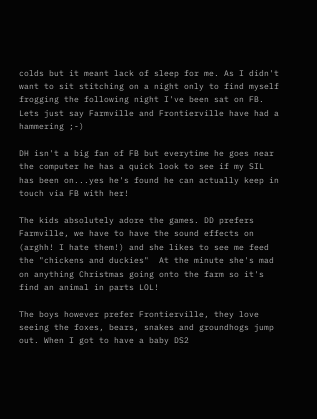colds but it meant lack of sleep for me. As I didn't want to sit stitching on a night only to find myself frogging the following night I've been sat on FB. Lets just say Farmville and Frontierville have had a hammering ;-)

DH isn't a big fan of FB but everytime he goes near the computer he has a quick look to see if my SIL has been on...yes he's found he can actually keep in touch via FB with her!

The kids absolutely adore the games. DD prefers Farmville, we have to have the sound effects on (arghh! I hate them!) and she likes to see me feed the "chickens and duckies"  At the minute she's mad on anything Christmas going onto the farm so it's find an animal in parts LOL!

The boys however prefer Frontierville, they love seeing the foxes, bears, snakes and groundhogs jump out. When I got to have a baby DS2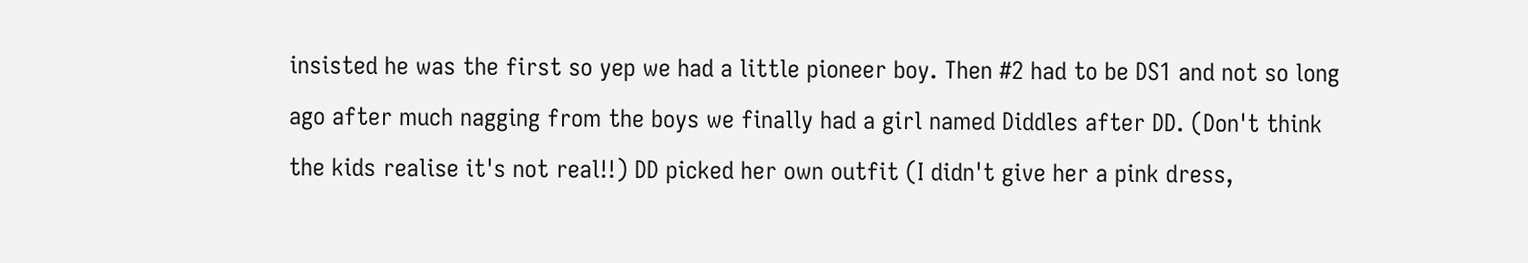insisted he was the first so yep we had a little pioneer boy. Then #2 had to be DS1 and not so long ago after much nagging from the boys we finally had a girl named Diddles after DD. (Don't think the kids realise it's not real!!) DD picked her own outfit (I didn't give her a pink dress,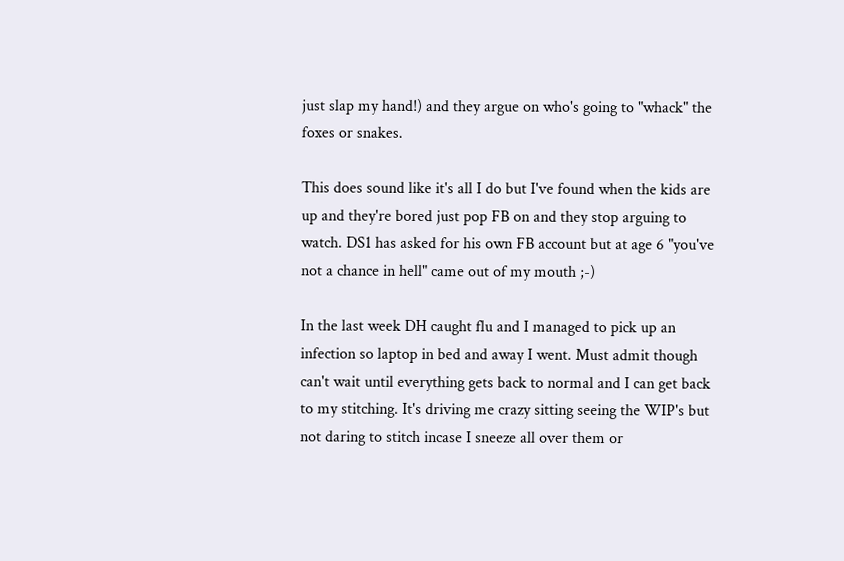just slap my hand!) and they argue on who's going to "whack" the foxes or snakes.

This does sound like it's all I do but I've found when the kids are up and they're bored just pop FB on and they stop arguing to watch. DS1 has asked for his own FB account but at age 6 "you've not a chance in hell" came out of my mouth ;-)

In the last week DH caught flu and I managed to pick up an infection so laptop in bed and away I went. Must admit though can't wait until everything gets back to normal and I can get back to my stitching. It's driving me crazy sitting seeing the WIP's but not daring to stitch incase I sneeze all over them or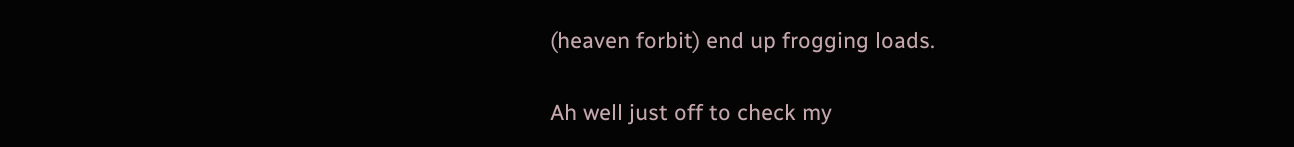(heaven forbit) end up frogging loads.

Ah well just off to check my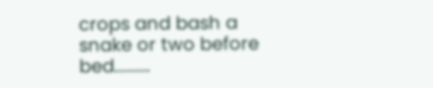crops and bash a snake or two before bed.........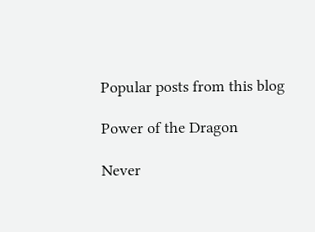Popular posts from this blog

Power of the Dragon

Never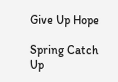Give Up Hope

Spring Catch Up